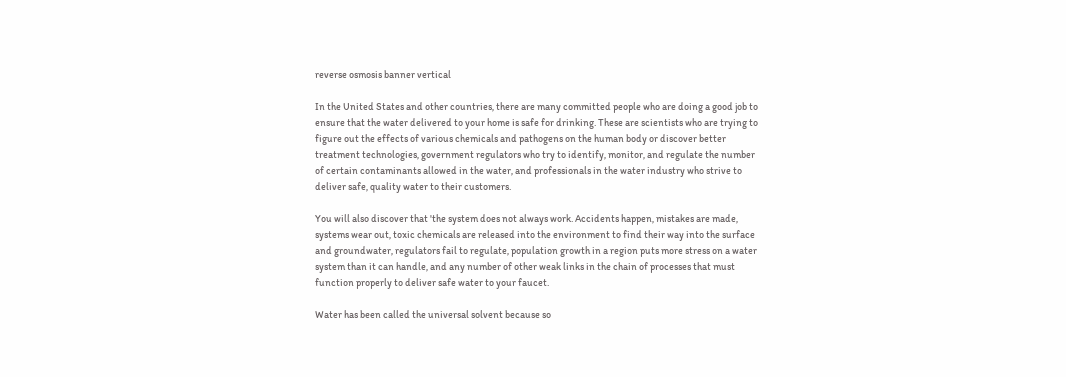reverse osmosis banner vertical

In the United States and other countries, there are many committed people who are doing a good job to ensure that the water delivered to your home is safe for drinking. These are scientists who are trying to figure out the effects of various chemicals and pathogens on the human body or discover better treatment technologies, government regulators who try to identify, monitor, and regulate the number of certain contaminants allowed in the water, and professionals in the water industry who strive to deliver safe, quality water to their customers.

You will also discover that 'the system does not always work. Accidents happen, mistakes are made, systems wear out, toxic chemicals are released into the environment to find their way into the surface and groundwater, regulators fail to regulate, population growth in a region puts more stress on a water system than it can handle, and any number of other weak links in the chain of processes that must function properly to deliver safe water to your faucet.

Water has been called the universal solvent because so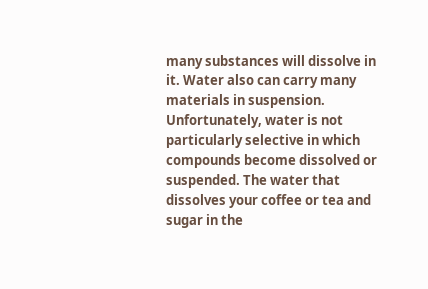many substances will dissolve in it. Water also can carry many materials in suspension. Unfortunately, water is not particularly selective in which compounds become dissolved or suspended. The water that dissolves your coffee or tea and sugar in the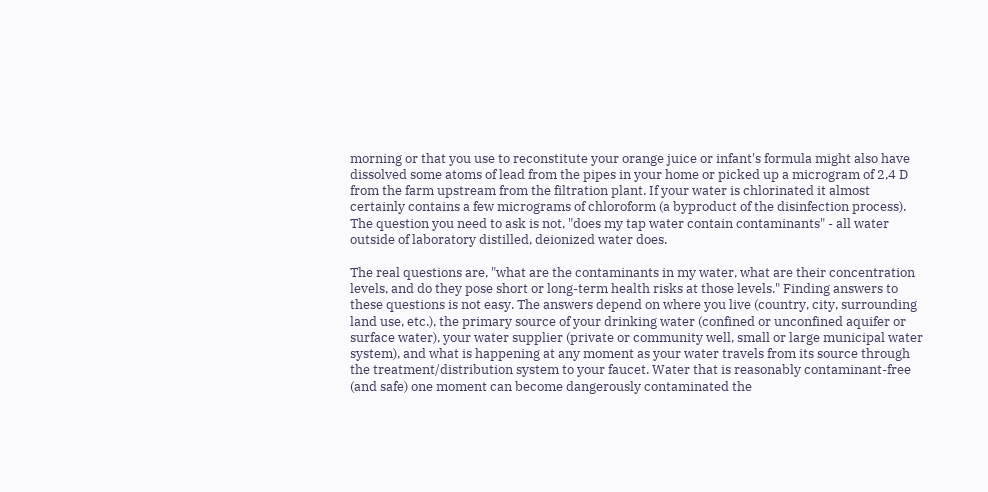morning or that you use to reconstitute your orange juice or infant's formula might also have dissolved some atoms of lead from the pipes in your home or picked up a microgram of 2,4 D from the farm upstream from the filtration plant. If your water is chlorinated it almost certainly contains a few micrograms of chloroform (a byproduct of the disinfection process). The question you need to ask is not, "does my tap water contain contaminants" - all water outside of laboratory distilled, deionized water does.

The real questions are, "what are the contaminants in my water, what are their concentration levels, and do they pose short or long-term health risks at those levels." Finding answers to these questions is not easy. The answers depend on where you live (country, city, surrounding land use, etc.), the primary source of your drinking water (confined or unconfined aquifer or surface water), your water supplier (private or community well, small or large municipal water system), and what is happening at any moment as your water travels from its source through the treatment/distribution system to your faucet. Water that is reasonably contaminant-free (and safe) one moment can become dangerously contaminated the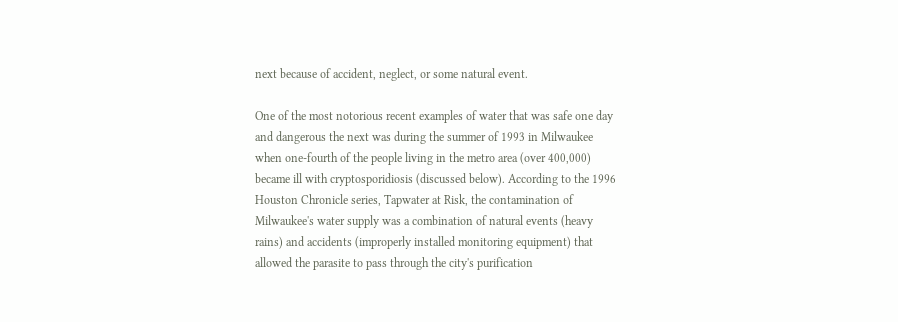next because of accident, neglect, or some natural event.

One of the most notorious recent examples of water that was safe one day and dangerous the next was during the summer of 1993 in Milwaukee when one-fourth of the people living in the metro area (over 400,000) became ill with cryptosporidiosis (discussed below). According to the 1996 Houston Chronicle series, Tapwater at Risk, the contamination of Milwaukee's water supply was a combination of natural events (heavy rains) and accidents (improperly installed monitoring equipment) that allowed the parasite to pass through the city's purification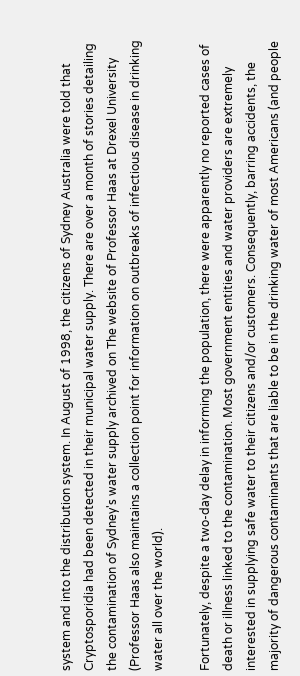system and into the distribution system. In August of 1998, the citizens of Sydney Australia were told that Cryptosporidia had been detected in their municipal water supply. There are over a month of stories detailing the contamination of Sydney's water supply archived on The website of Professor Haas at Drexel University (Professor Haas also maintains a collection point for information on outbreaks of infectious disease in drinking water all over the world).

Fortunately, despite a two-day delay in informing the population, there were apparently no reported cases of death or illness linked to the contamination. Most government entities and water providers are extremely interested in supplying safe water to their citizens and/or customers. Consequently, barring accidents, the majority of dangerous contaminants that are liable to be in the drinking water of most Americans (and people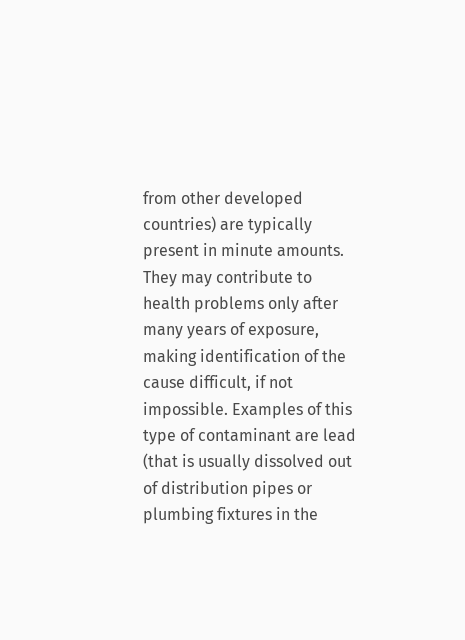from other developed countries) are typically present in minute amounts. They may contribute to health problems only after many years of exposure, making identification of the cause difficult, if not impossible. Examples of this type of contaminant are lead (that is usually dissolved out of distribution pipes or plumbing fixtures in the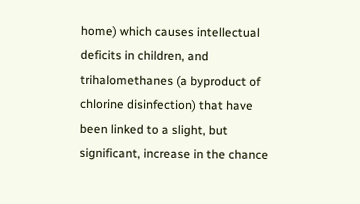home) which causes intellectual deficits in children, and trihalomethanes (a byproduct of chlorine disinfection) that have been linked to a slight, but significant, increase in the chance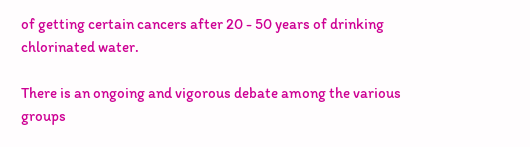of getting certain cancers after 20 - 50 years of drinking chlorinated water.

There is an ongoing and vigorous debate among the various groups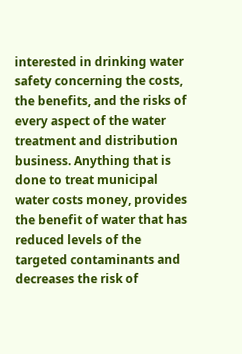interested in drinking water safety concerning the costs, the benefits, and the risks of every aspect of the water treatment and distribution business. Anything that is done to treat municipal water costs money, provides the benefit of water that has reduced levels of the targeted contaminants and decreases the risk of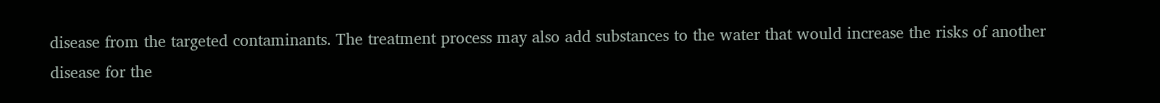disease from the targeted contaminants. The treatment process may also add substances to the water that would increase the risks of another disease for the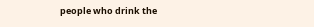people who drink the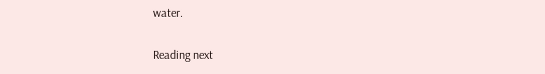water.

Reading next